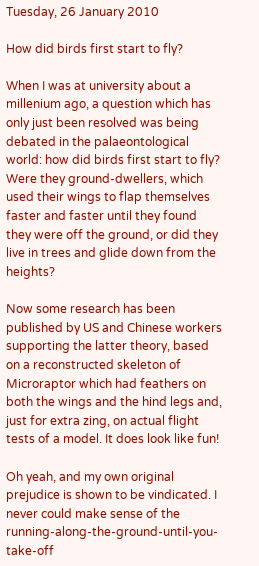Tuesday, 26 January 2010

How did birds first start to fly?

When I was at university about a millenium ago, a question which has only just been resolved was being debated in the palaeontological world: how did birds first start to fly? Were they ground-dwellers, which used their wings to flap themselves faster and faster until they found they were off the ground, or did they live in trees and glide down from the heights?

Now some research has been published by US and Chinese workers supporting the latter theory, based on a reconstructed skeleton of Microraptor which had feathers on both the wings and the hind legs and, just for extra zing, on actual flight tests of a model. It does look like fun!

Oh yeah, and my own original prejudice is shown to be vindicated. I never could make sense of the running-along-the-ground-until-you-take-off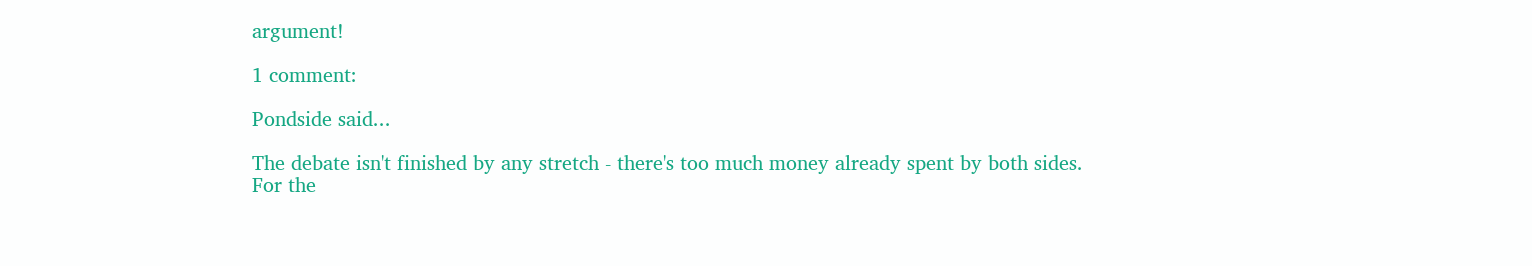argument!

1 comment:

Pondside said...

The debate isn't finished by any stretch - there's too much money already spent by both sides.
For the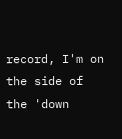record, I'm on the side of the 'down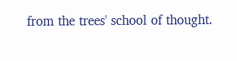from the trees' school of thought.